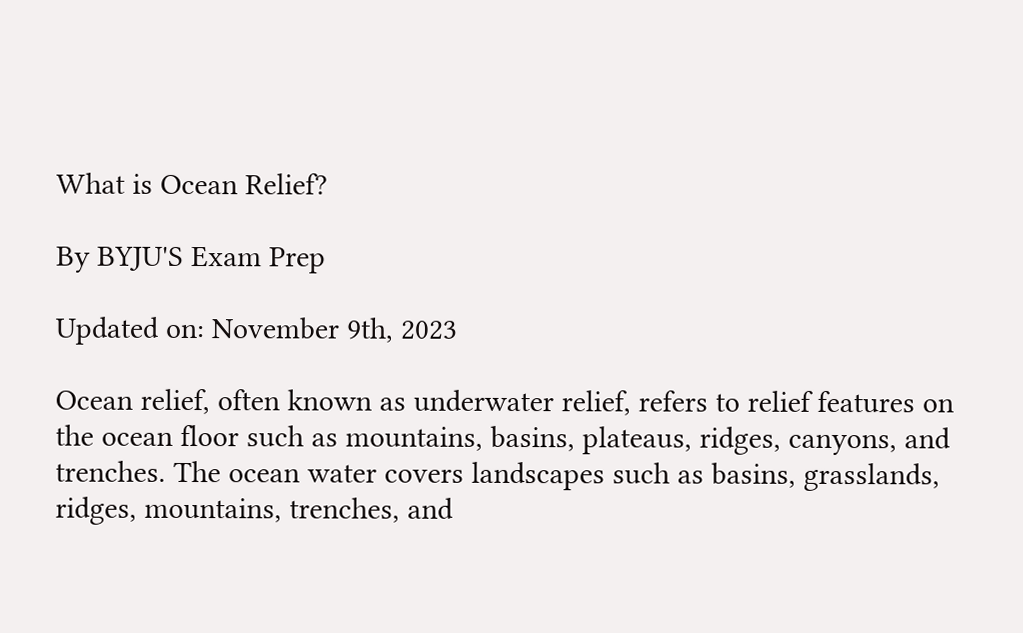What is Ocean Relief?

By BYJU'S Exam Prep

Updated on: November 9th, 2023

Ocean relief, often known as underwater relief, refers to relief features on the ocean floor such as mountains, basins, plateaus, ridges, canyons, and trenches. The ocean water covers landscapes such as basins, grasslands, ridges, mountains, trenches, and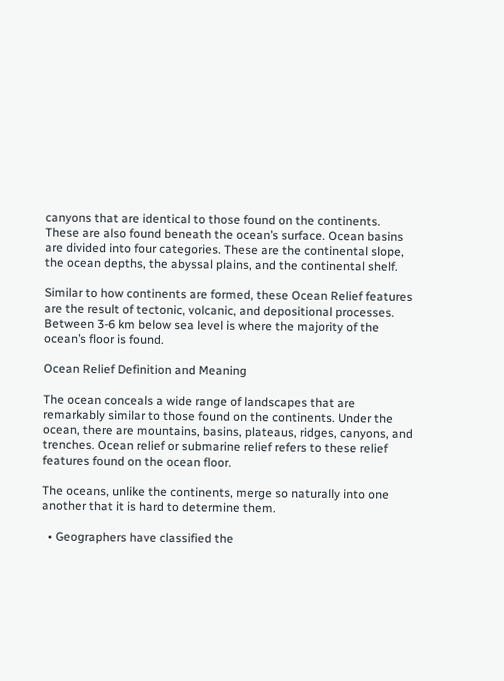canyons that are identical to those found on the continents. These are also found beneath the ocean’s surface. Ocean basins are divided into four categories. These are the continental slope, the ocean depths, the abyssal plains, and the continental shelf.

Similar to how continents are formed, these Ocean Relief features are the result of tectonic, volcanic, and depositional processes. Between 3-6 km below sea level is where the majority of the ocean’s floor is found.

Ocean Relief Definition and Meaning

The ocean conceals a wide range of landscapes that are remarkably similar to those found on the continents. Under the ocean, there are mountains, basins, plateaus, ridges, canyons, and trenches. Ocean relief or submarine relief refers to these relief features found on the ocean floor.

The oceans, unlike the continents, merge so naturally into one another that it is hard to determine them.

  • Geographers have classified the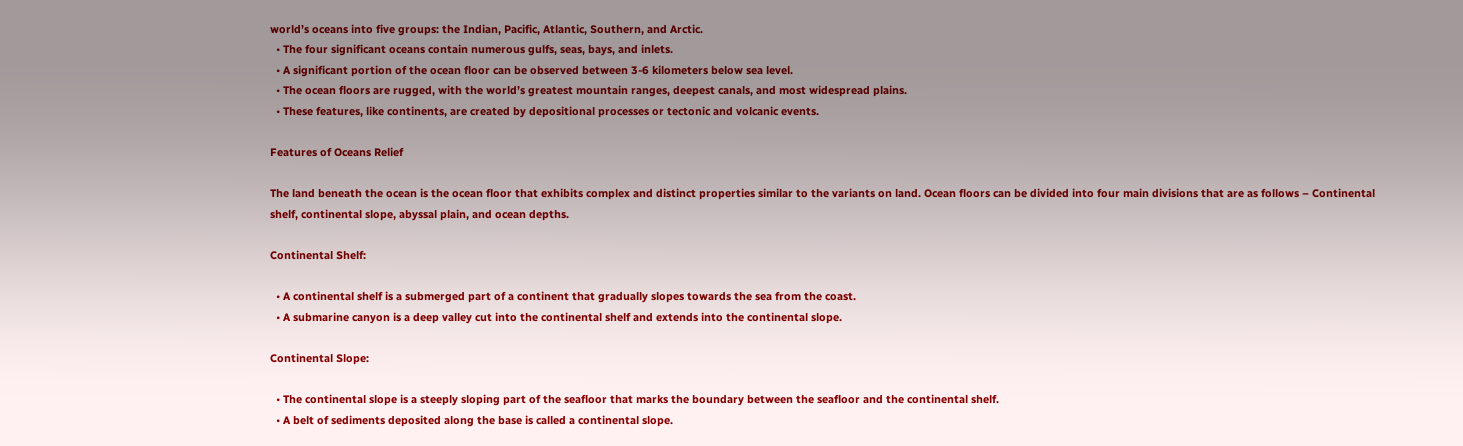world’s oceans into five groups: the Indian, Pacific, Atlantic, Southern, and Arctic.
  • The four significant oceans contain numerous gulfs, seas, bays, and inlets.
  • A significant portion of the ocean floor can be observed between 3-6 kilometers below sea level.
  • The ocean floors are rugged, with the world’s greatest mountain ranges, deepest canals, and most widespread plains.
  • These features, like continents, are created by depositional processes or tectonic and volcanic events.

Features of Oceans Relief

The land beneath the ocean is the ocean floor that exhibits complex and distinct properties similar to the variants on land. Ocean floors can be divided into four main divisions that are as follows – Continental shelf, continental slope, abyssal plain, and ocean depths.

Continental Shelf:

  • A continental shelf is a submerged part of a continent that gradually slopes towards the sea from the coast.
  • A submarine canyon is a deep valley cut into the continental shelf and extends into the continental slope.

Continental Slope:

  • The continental slope is a steeply sloping part of the seafloor that marks the boundary between the seafloor and the continental shelf.
  • A belt of sediments deposited along the base is called a continental slope.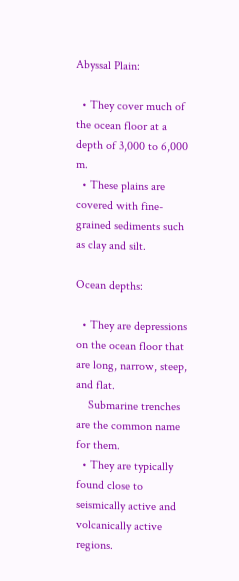Abyssal Plain:

  • They cover much of the ocean floor at a depth of 3,000 to 6,000 m.
  • These plains are covered with fine-grained sediments such as clay and silt.

Ocean depths:

  • They are depressions on the ocean floor that are long, narrow, steep, and flat.
    Submarine trenches are the common name for them.
  • They are typically found close to seismically active and volcanically active regions.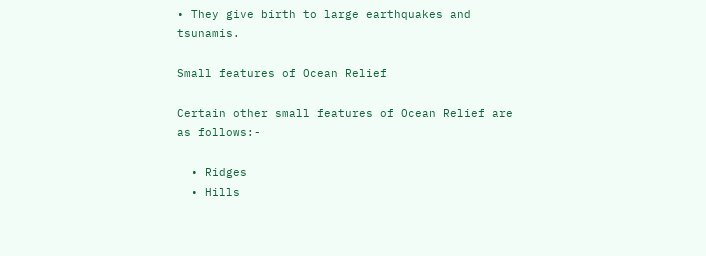• They give birth to large earthquakes and tsunamis.

Small features of Ocean Relief

Certain other small features of Ocean Relief are as follows:-

  • Ridges
  • Hills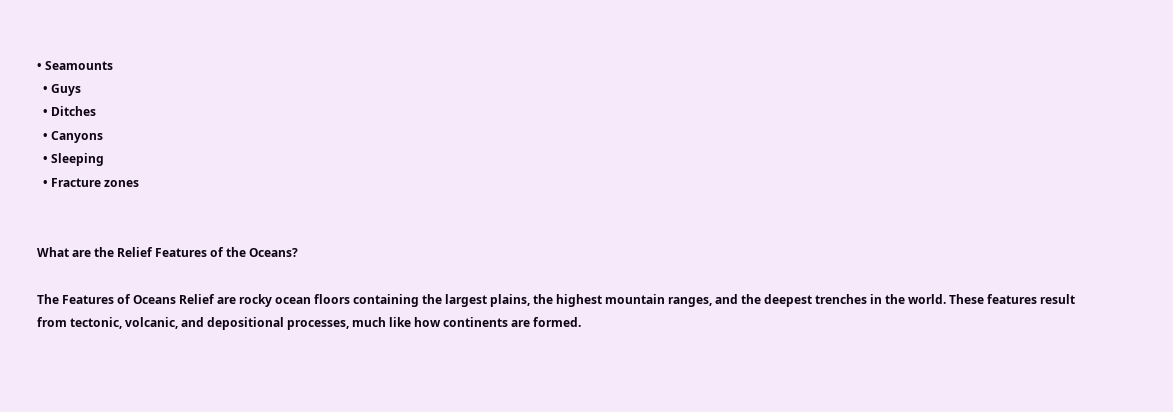• Seamounts
  • Guys
  • Ditches
  • Canyons
  • Sleeping
  • Fracture zones


What are the Relief Features of the Oceans?

The Features of Oceans Relief are rocky ocean floors containing the largest plains, the highest mountain ranges, and the deepest trenches in the world. These features result from tectonic, volcanic, and depositional processes, much like how continents are formed.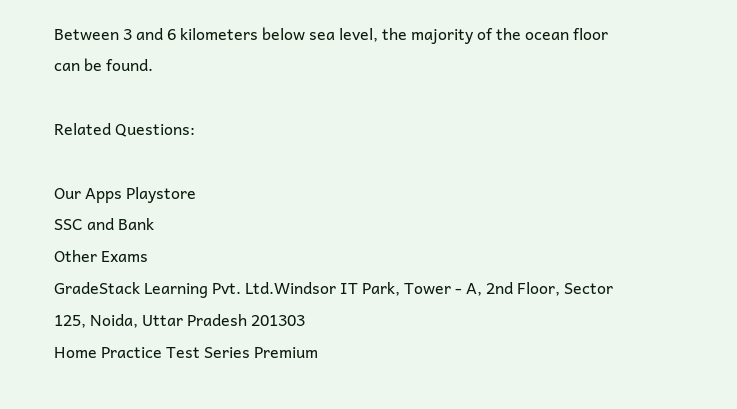Between 3 and 6 kilometers below sea level, the majority of the ocean floor can be found.

Related Questions:

Our Apps Playstore
SSC and Bank
Other Exams
GradeStack Learning Pvt. Ltd.Windsor IT Park, Tower - A, 2nd Floor, Sector 125, Noida, Uttar Pradesh 201303
Home Practice Test Series Premium